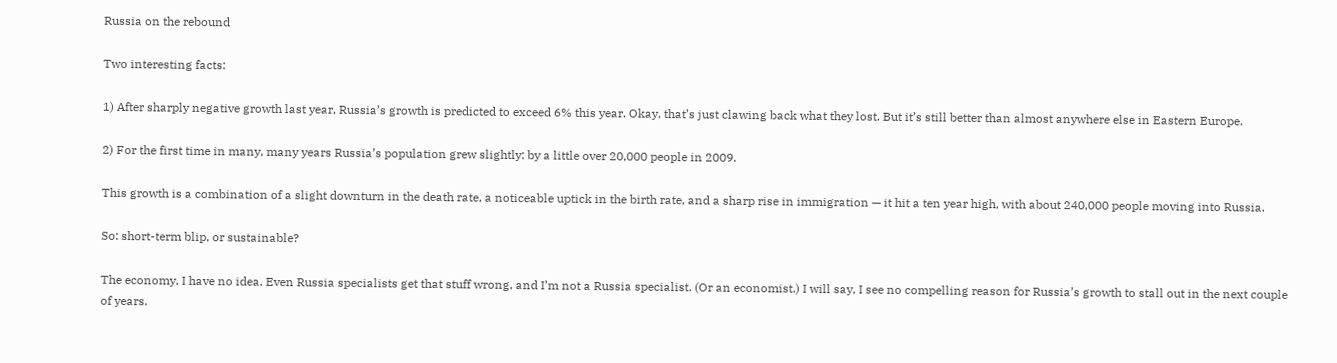Russia on the rebound

Two interesting facts:

1) After sharply negative growth last year, Russia’s growth is predicted to exceed 6% this year. Okay, that’s just clawing back what they lost. But it’s still better than almost anywhere else in Eastern Europe.

2) For the first time in many, many years Russia’s population grew slightly: by a little over 20,000 people in 2009.

This growth is a combination of a slight downturn in the death rate, a noticeable uptick in the birth rate, and a sharp rise in immigration — it hit a ten year high, with about 240,000 people moving into Russia.

So: short-term blip, or sustainable?

The economy, I have no idea. Even Russia specialists get that stuff wrong, and I’m not a Russia specialist. (Or an economist.) I will say, I see no compelling reason for Russia’s growth to stall out in the next couple of years.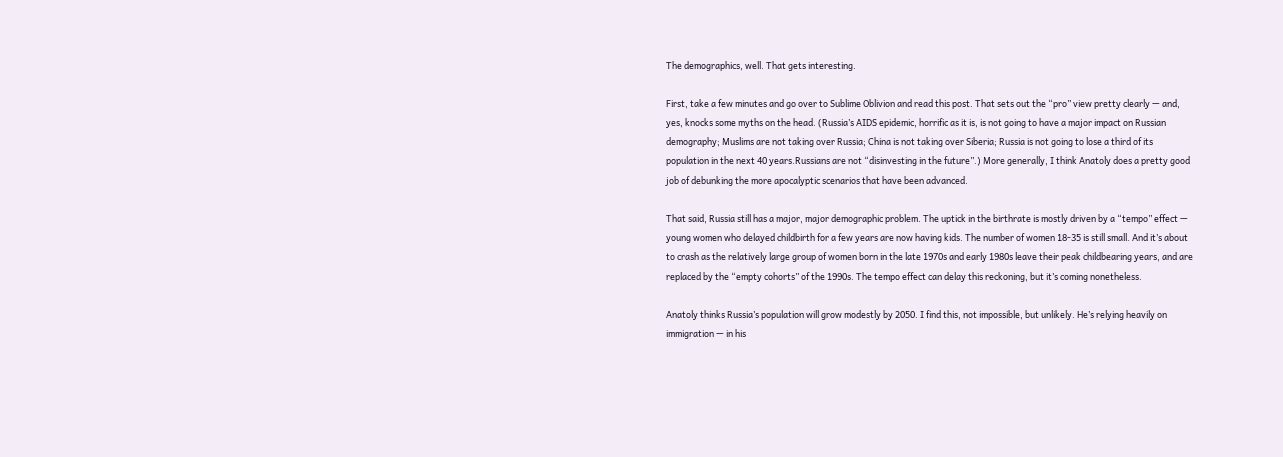The demographics, well. That gets interesting.

First, take a few minutes and go over to Sublime Oblivion and read this post. That sets out the “pro” view pretty clearly — and, yes, knocks some myths on the head. (Russia’s AIDS epidemic, horrific as it is, is not going to have a major impact on Russian demography; Muslims are not taking over Russia; China is not taking over Siberia; Russia is not going to lose a third of its population in the next 40 years.Russians are not “disinvesting in the future”.) More generally, I think Anatoly does a pretty good job of debunking the more apocalyptic scenarios that have been advanced.

That said, Russia still has a major, major demographic problem. The uptick in the birthrate is mostly driven by a “tempo” effect — young women who delayed childbirth for a few years are now having kids. The number of women 18-35 is still small. And it’s about to crash as the relatively large group of women born in the late 1970s and early 1980s leave their peak childbearing years, and are replaced by the “empty cohorts” of the 1990s. The tempo effect can delay this reckoning, but it’s coming nonetheless.

Anatoly thinks Russia’s population will grow modestly by 2050. I find this, not impossible, but unlikely. He’s relying heavily on immigration — in his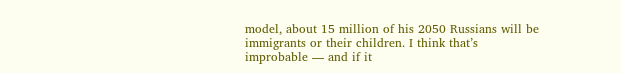model, about 15 million of his 2050 Russians will be immigrants or their children. I think that’s improbable — and if it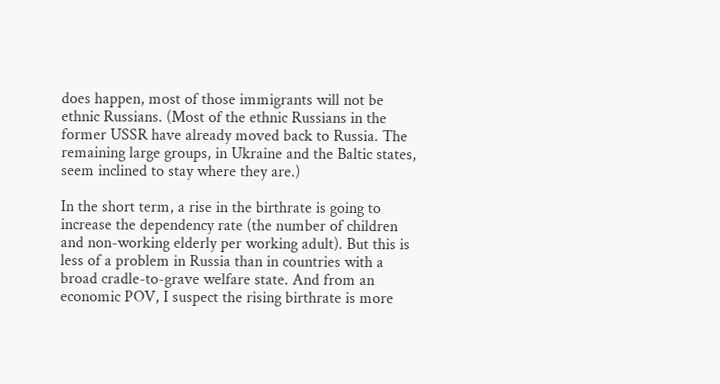does happen, most of those immigrants will not be ethnic Russians. (Most of the ethnic Russians in the former USSR have already moved back to Russia. The remaining large groups, in Ukraine and the Baltic states, seem inclined to stay where they are.)

In the short term, a rise in the birthrate is going to increase the dependency rate (the number of children and non-working elderly per working adult). But this is less of a problem in Russia than in countries with a broad cradle-to-grave welfare state. And from an economic POV, I suspect the rising birthrate is more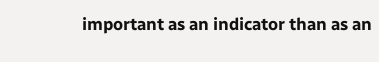important as an indicator than as an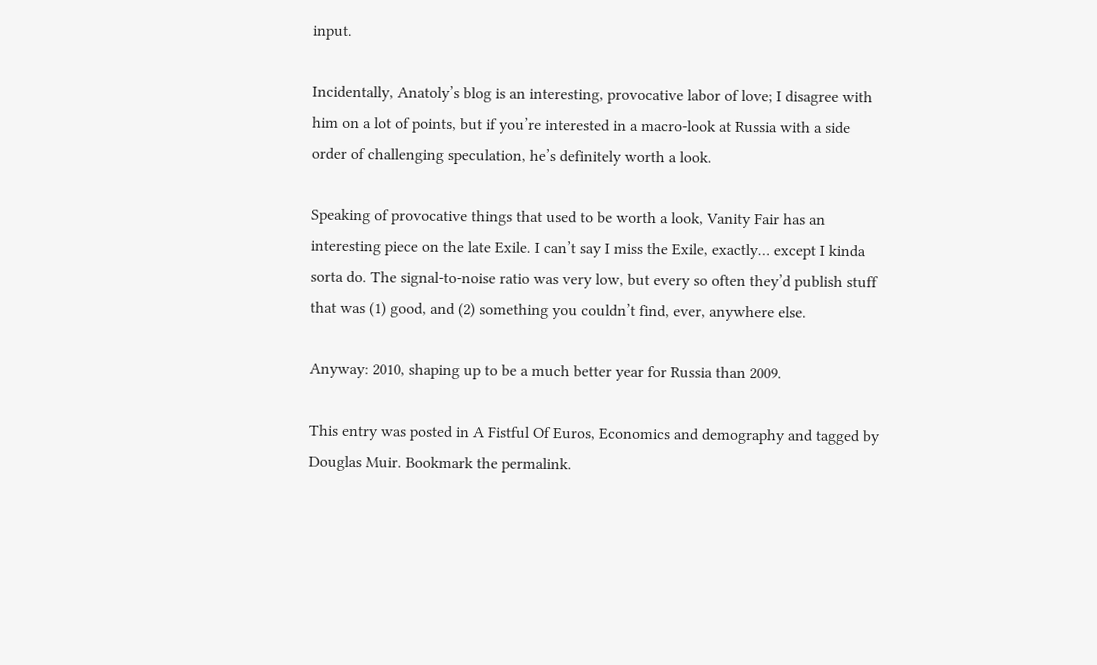input.

Incidentally, Anatoly’s blog is an interesting, provocative labor of love; I disagree with him on a lot of points, but if you’re interested in a macro-look at Russia with a side order of challenging speculation, he’s definitely worth a look.

Speaking of provocative things that used to be worth a look, Vanity Fair has an interesting piece on the late Exile. I can’t say I miss the Exile, exactly… except I kinda sorta do. The signal-to-noise ratio was very low, but every so often they’d publish stuff that was (1) good, and (2) something you couldn’t find, ever, anywhere else.

Anyway: 2010, shaping up to be a much better year for Russia than 2009.

This entry was posted in A Fistful Of Euros, Economics and demography and tagged by Douglas Muir. Bookmark the permalink.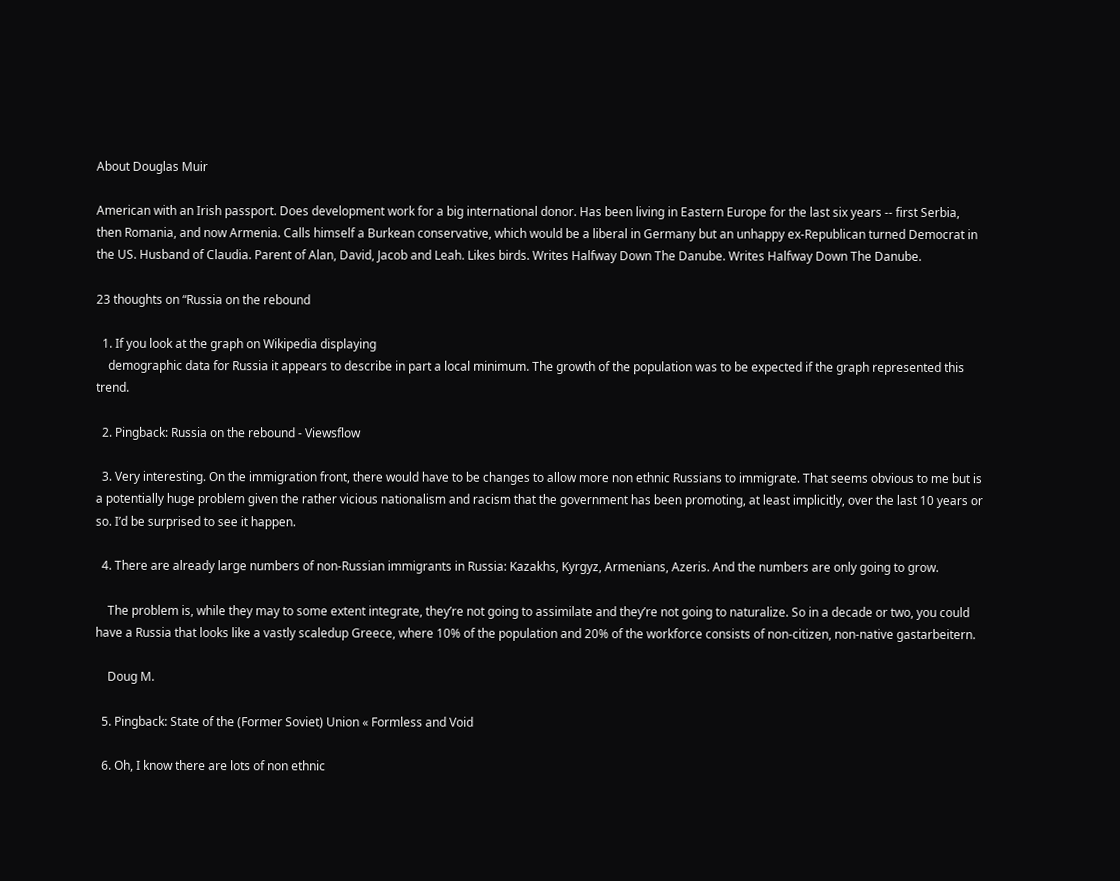About Douglas Muir

American with an Irish passport. Does development work for a big international donor. Has been living in Eastern Europe for the last six years -- first Serbia, then Romania, and now Armenia. Calls himself a Burkean conservative, which would be a liberal in Germany but an unhappy ex-Republican turned Democrat in the US. Husband of Claudia. Parent of Alan, David, Jacob and Leah. Likes birds. Writes Halfway Down The Danube. Writes Halfway Down The Danube.

23 thoughts on “Russia on the rebound

  1. If you look at the graph on Wikipedia displaying
    demographic data for Russia it appears to describe in part a local minimum. The growth of the population was to be expected if the graph represented this trend.

  2. Pingback: Russia on the rebound - Viewsflow

  3. Very interesting. On the immigration front, there would have to be changes to allow more non ethnic Russians to immigrate. That seems obvious to me but is a potentially huge problem given the rather vicious nationalism and racism that the government has been promoting, at least implicitly, over the last 10 years or so. I’d be surprised to see it happen.

  4. There are already large numbers of non-Russian immigrants in Russia: Kazakhs, Kyrgyz, Armenians, Azeris. And the numbers are only going to grow.

    The problem is, while they may to some extent integrate, they’re not going to assimilate and they’re not going to naturalize. So in a decade or two, you could have a Russia that looks like a vastly scaledup Greece, where 10% of the population and 20% of the workforce consists of non-citizen, non-native gastarbeitern.

    Doug M.

  5. Pingback: State of the (Former Soviet) Union « Formless and Void

  6. Oh, I know there are lots of non ethnic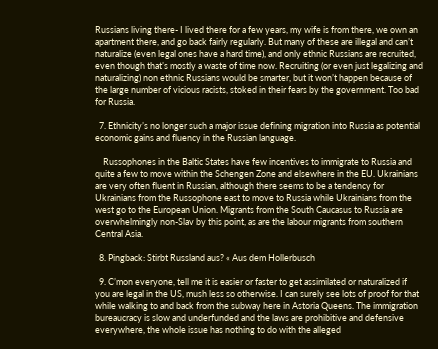Russians living there- I lived there for a few years, my wife is from there, we own an apartment there, and go back fairly regularly. But many of these are illegal and can’t naturalize (even legal ones have a hard time), and only ethnic Russians are recruited, even though that’s mostly a waste of time now. Recruiting (or even just legalizing and naturalizing) non ethnic Russians would be smarter, but it won’t happen because of the large number of vicious racists, stoked in their fears by the government. Too bad for Russia.

  7. Ethnicity’s no longer such a major issue defining migration into Russia as potential economic gains and fluency in the Russian language.

    Russophones in the Baltic States have few incentives to immigrate to Russia and quite a few to move within the Schengen Zone and elsewhere in the EU. Ukrainians are very often fluent in Russian, although there seems to be a tendency for Ukrainians from the Russophone east to move to Russia while Ukrainians from the west go to the European Union. Migrants from the South Caucasus to Russia are overwhelmingly non-Slav by this point, as are the labour migrants from southern Central Asia.

  8. Pingback: Stirbt Russland aus? « Aus dem Hollerbusch

  9. C’mon everyone, tell me it is easier or faster to get assimilated or naturalized if you are legal in the US, mush less so otherwise. I can surely see lots of proof for that while walking to and back from the subway here in Astoria Queens. The immigration bureaucracy is slow and underfunded and the laws are prohibitive and defensive everywhere, the whole issue has nothing to do with the alleged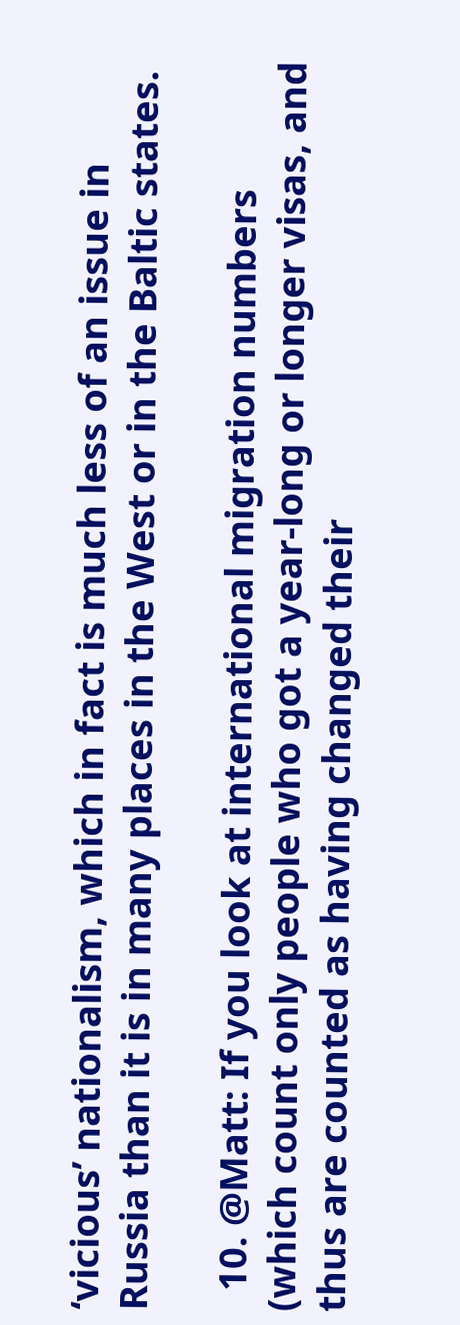‘vicious’ nationalism, which in fact is much less of an issue in Russia than it is in many places in the West or in the Baltic states.

  10. @Matt: If you look at international migration numbers (which count only people who got a year-long or longer visas, and thus are counted as having changed their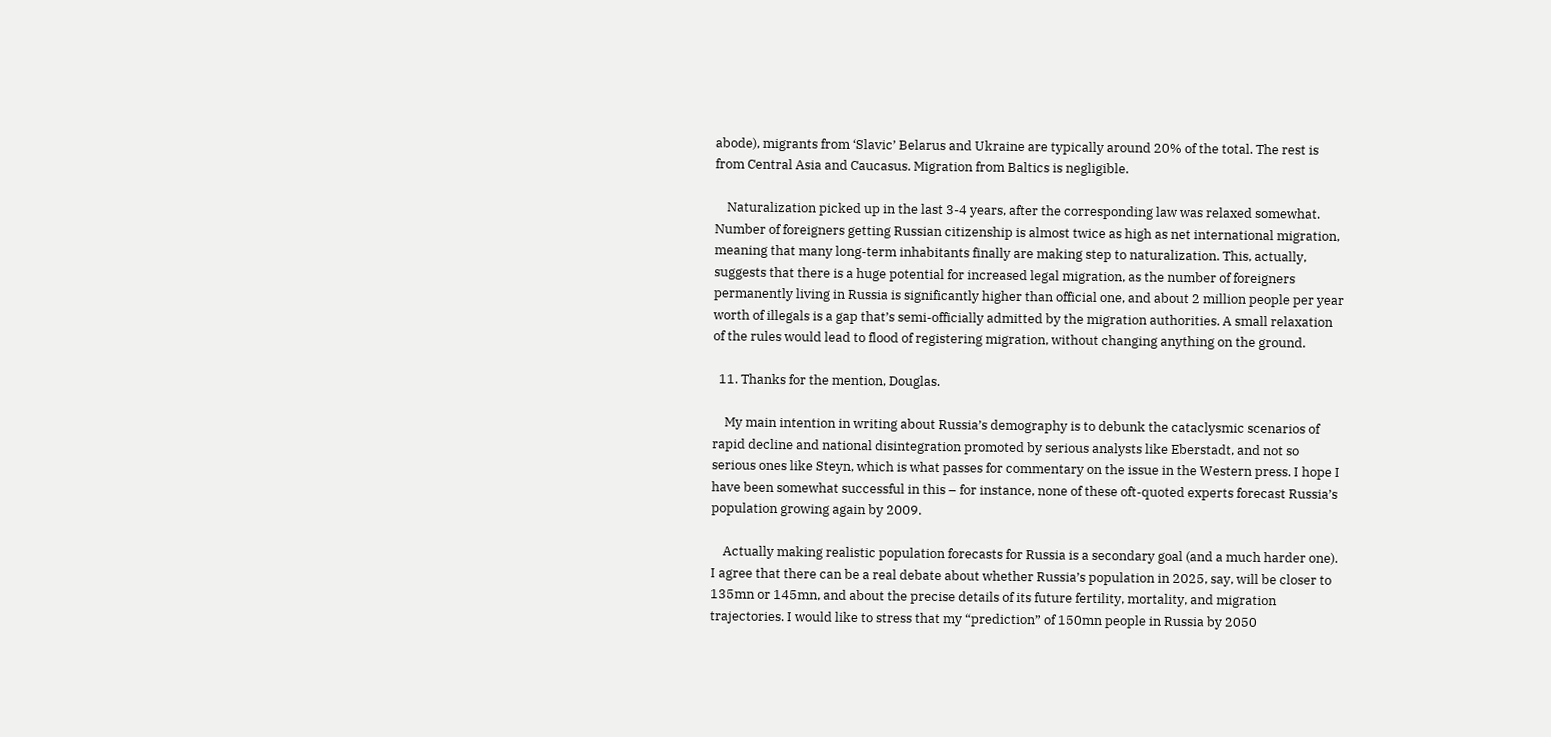abode), migrants from ‘Slavic’ Belarus and Ukraine are typically around 20% of the total. The rest is from Central Asia and Caucasus. Migration from Baltics is negligible.

    Naturalization picked up in the last 3-4 years, after the corresponding law was relaxed somewhat. Number of foreigners getting Russian citizenship is almost twice as high as net international migration, meaning that many long-term inhabitants finally are making step to naturalization. This, actually, suggests that there is a huge potential for increased legal migration, as the number of foreigners permanently living in Russia is significantly higher than official one, and about 2 million people per year worth of illegals is a gap that’s semi-officially admitted by the migration authorities. A small relaxation of the rules would lead to flood of registering migration, without changing anything on the ground.

  11. Thanks for the mention, Douglas.

    My main intention in writing about Russia’s demography is to debunk the cataclysmic scenarios of rapid decline and national disintegration promoted by serious analysts like Eberstadt, and not so serious ones like Steyn, which is what passes for commentary on the issue in the Western press. I hope I have been somewhat successful in this – for instance, none of these oft-quoted experts forecast Russia’s population growing again by 2009.

    Actually making realistic population forecasts for Russia is a secondary goal (and a much harder one). I agree that there can be a real debate about whether Russia’s population in 2025, say, will be closer to 135mn or 145mn, and about the precise details of its future fertility, mortality, and migration trajectories. I would like to stress that my “prediction” of 150mn people in Russia by 2050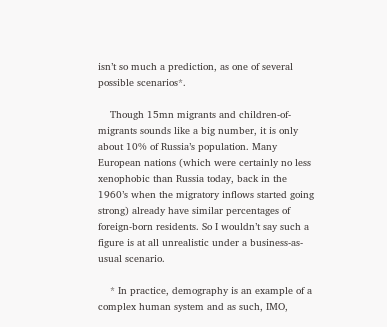isn’t so much a prediction, as one of several possible scenarios*.

    Though 15mn migrants and children-of-migrants sounds like a big number, it is only about 10% of Russia’s population. Many European nations (which were certainly no less xenophobic than Russia today, back in the 1960’s when the migratory inflows started going strong) already have similar percentages of foreign-born residents. So I wouldn’t say such a figure is at all unrealistic under a business-as-usual scenario.

    * In practice, demography is an example of a complex human system and as such, IMO,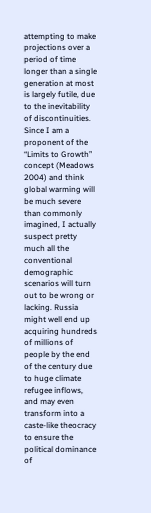attempting to make projections over a period of time longer than a single generation at most is largely futile, due to the inevitability of discontinuities. Since I am a proponent of the “Limits to Growth” concept (Meadows 2004) and think global warming will be much severe than commonly imagined, I actually suspect pretty much all the conventional demographic scenarios will turn out to be wrong or lacking. Russia might well end up acquiring hundreds of millions of people by the end of the century due to huge climate refugee inflows, and may even transform into a caste-like theocracy to ensure the political dominance of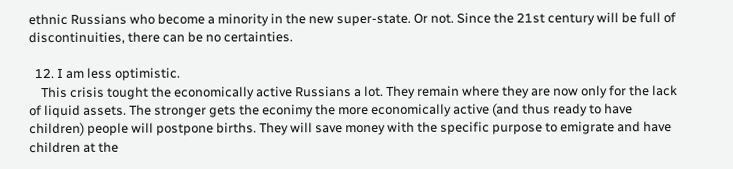ethnic Russians who become a minority in the new super-state. Or not. Since the 21st century will be full of discontinuities, there can be no certainties.

  12. I am less optimistic.
    This crisis tought the economically active Russians a lot. They remain where they are now only for the lack of liquid assets. The stronger gets the econimy the more economically active (and thus ready to have children) people will postpone births. They will save money with the specific purpose to emigrate and have children at the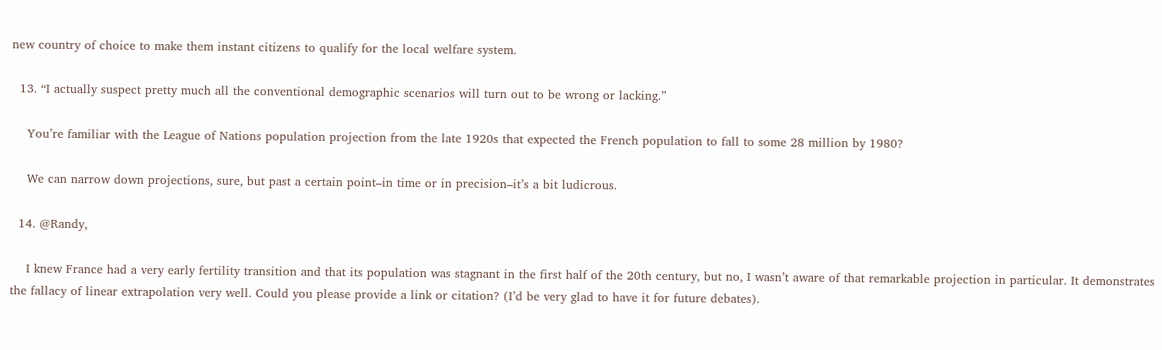new country of choice to make them instant citizens to qualify for the local welfare system.

  13. “I actually suspect pretty much all the conventional demographic scenarios will turn out to be wrong or lacking.”

    You’re familiar with the League of Nations population projection from the late 1920s that expected the French population to fall to some 28 million by 1980?

    We can narrow down projections, sure, but past a certain point–in time or in precision–it’s a bit ludicrous.

  14. @Randy,

    I knew France had a very early fertility transition and that its population was stagnant in the first half of the 20th century, but no, I wasn’t aware of that remarkable projection in particular. It demonstrates the fallacy of linear extrapolation very well. Could you please provide a link or citation? (I’d be very glad to have it for future debates).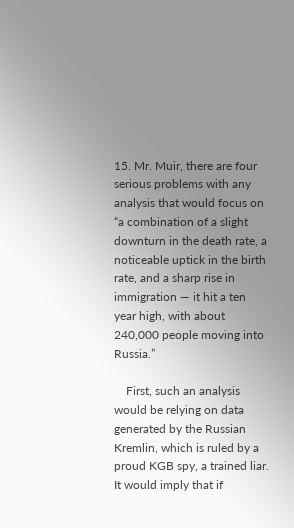15. Mr. Muir, there are four serious problems with any analysis that would focus on “a combination of a slight downturn in the death rate, a noticeable uptick in the birth rate, and a sharp rise in immigration — it hit a ten year high, with about 240,000 people moving into Russia.”

    First, such an analysis would be relying on data generated by the Russian Kremlin, which is ruled by a proud KGB spy, a trained liar. It would imply that if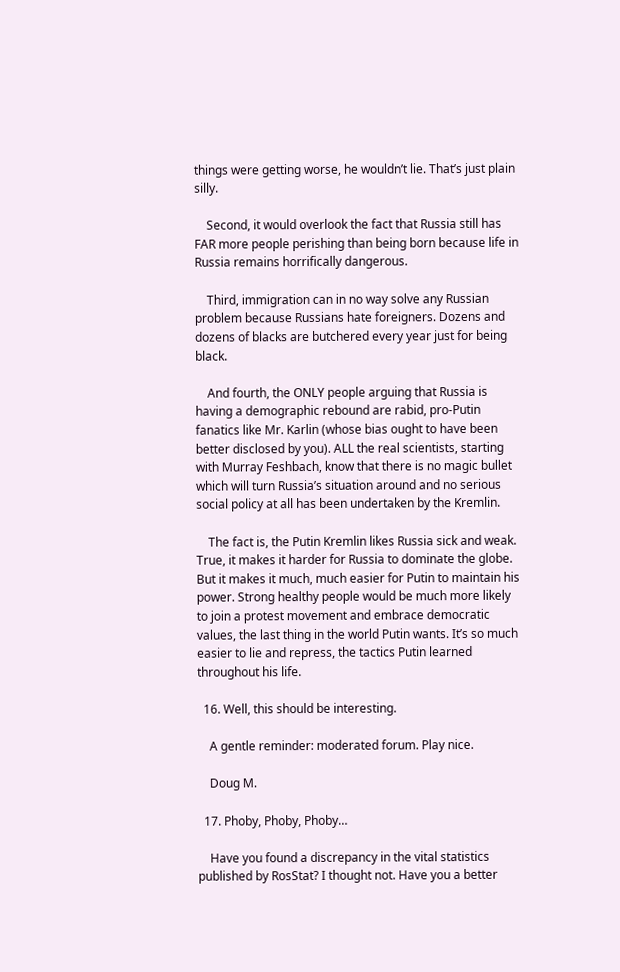things were getting worse, he wouldn’t lie. That’s just plain silly.

    Second, it would overlook the fact that Russia still has FAR more people perishing than being born because life in Russia remains horrifically dangerous.

    Third, immigration can in no way solve any Russian problem because Russians hate foreigners. Dozens and dozens of blacks are butchered every year just for being black.

    And fourth, the ONLY people arguing that Russia is having a demographic rebound are rabid, pro-Putin fanatics like Mr. Karlin (whose bias ought to have been better disclosed by you). ALL the real scientists, starting with Murray Feshbach, know that there is no magic bullet which will turn Russia’s situation around and no serious social policy at all has been undertaken by the Kremlin.

    The fact is, the Putin Kremlin likes Russia sick and weak. True, it makes it harder for Russia to dominate the globe. But it makes it much, much easier for Putin to maintain his power. Strong healthy people would be much more likely to join a protest movement and embrace democratic values, the last thing in the world Putin wants. It’s so much easier to lie and repress, the tactics Putin learned throughout his life.

  16. Well, this should be interesting.

    A gentle reminder: moderated forum. Play nice.

    Doug M.

  17. Phoby, Phoby, Phoby…

    Have you found a discrepancy in the vital statistics published by RosStat? I thought not. Have you a better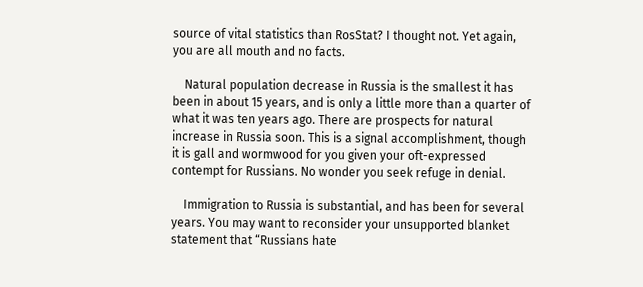source of vital statistics than RosStat? I thought not. Yet again, you are all mouth and no facts.

    Natural population decrease in Russia is the smallest it has been in about 15 years, and is only a little more than a quarter of what it was ten years ago. There are prospects for natural increase in Russia soon. This is a signal accomplishment, though it is gall and wormwood for you given your oft-expressed contempt for Russians. No wonder you seek refuge in denial.

    Immigration to Russia is substantial, and has been for several years. You may want to reconsider your unsupported blanket statement that “Russians hate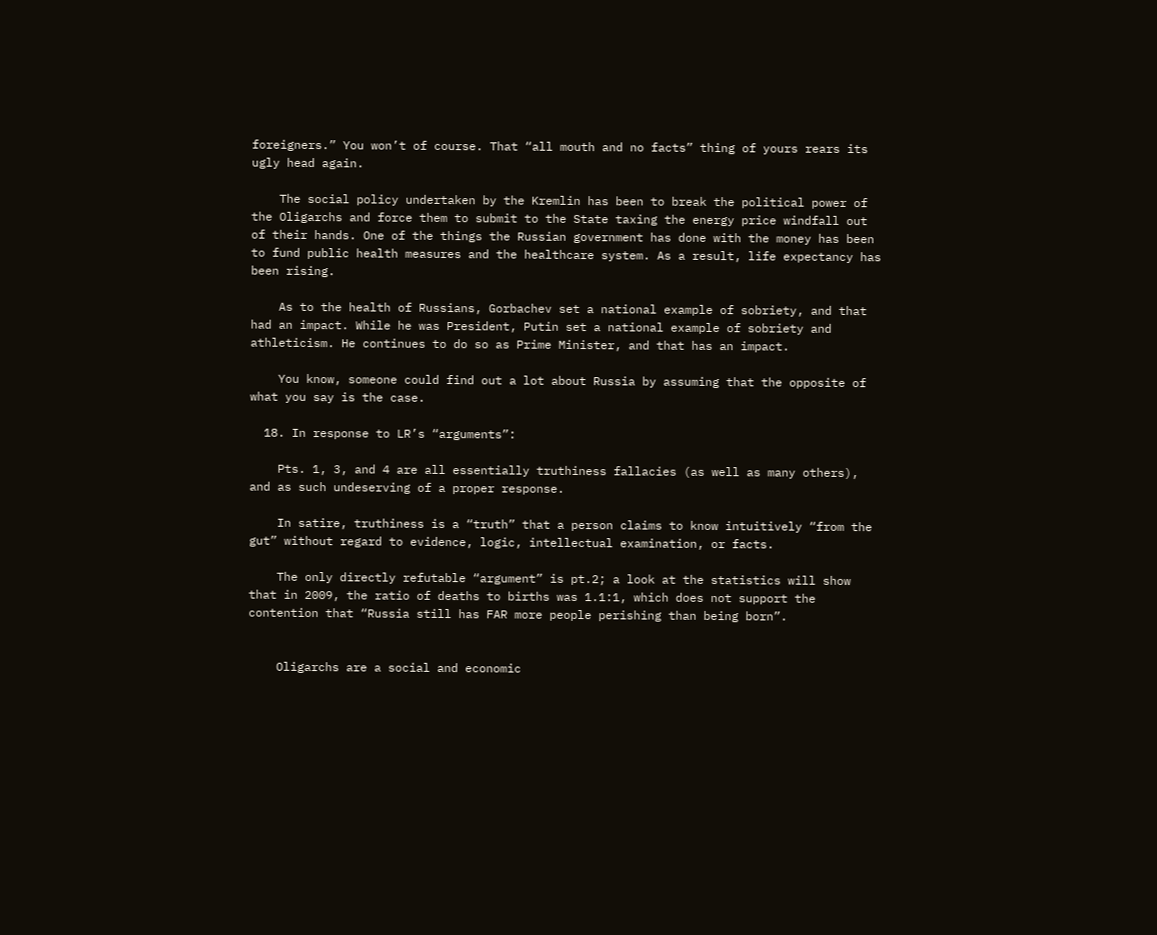foreigners.” You won’t of course. That “all mouth and no facts” thing of yours rears its ugly head again.

    The social policy undertaken by the Kremlin has been to break the political power of the Oligarchs and force them to submit to the State taxing the energy price windfall out of their hands. One of the things the Russian government has done with the money has been to fund public health measures and the healthcare system. As a result, life expectancy has been rising.

    As to the health of Russians, Gorbachev set a national example of sobriety, and that had an impact. While he was President, Putin set a national example of sobriety and athleticism. He continues to do so as Prime Minister, and that has an impact.

    You know, someone could find out a lot about Russia by assuming that the opposite of what you say is the case.

  18. In response to LR’s “arguments”:

    Pts. 1, 3, and 4 are all essentially truthiness fallacies (as well as many others), and as such undeserving of a proper response.

    In satire, truthiness is a “truth” that a person claims to know intuitively “from the gut” without regard to evidence, logic, intellectual examination, or facts.

    The only directly refutable “argument” is pt.2; a look at the statistics will show that in 2009, the ratio of deaths to births was 1.1:1, which does not support the contention that “Russia still has FAR more people perishing than being born”.


    Oligarchs are a social and economic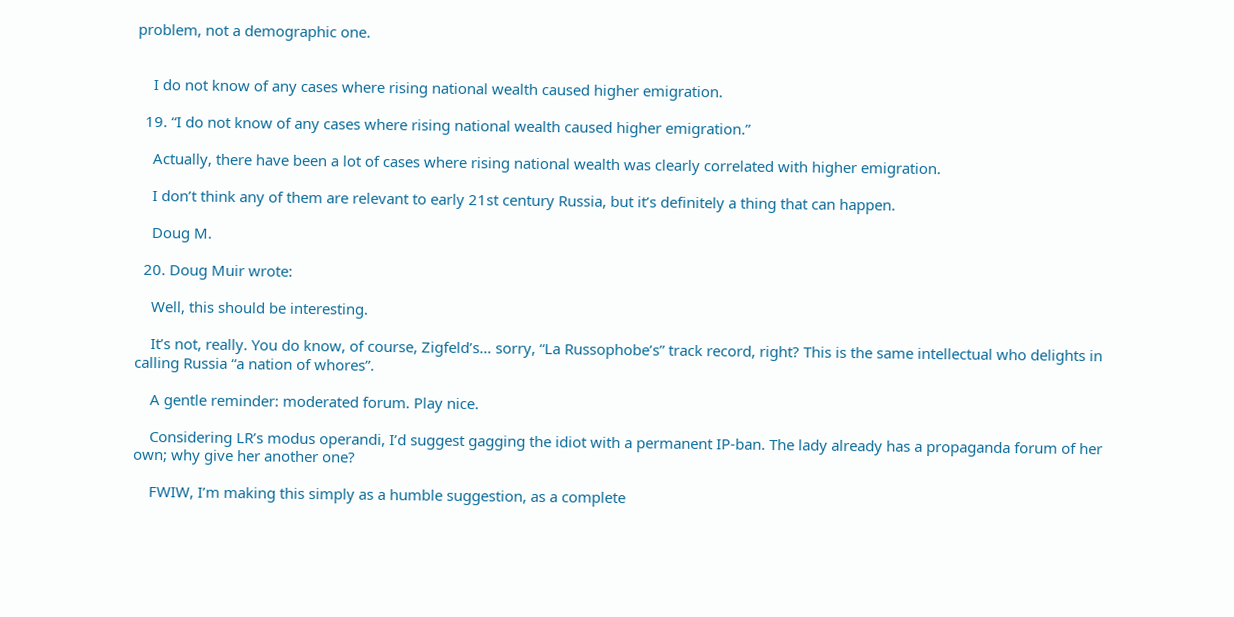problem, not a demographic one.


    I do not know of any cases where rising national wealth caused higher emigration.

  19. “I do not know of any cases where rising national wealth caused higher emigration.”

    Actually, there have been a lot of cases where rising national wealth was clearly correlated with higher emigration.

    I don’t think any of them are relevant to early 21st century Russia, but it’s definitely a thing that can happen.

    Doug M.

  20. Doug Muir wrote:

    Well, this should be interesting.

    It’s not, really. You do know, of course, Zigfeld’s… sorry, “La Russophobe’s” track record, right? This is the same intellectual who delights in calling Russia “a nation of whores”.

    A gentle reminder: moderated forum. Play nice.

    Considering LR’s modus operandi, I’d suggest gagging the idiot with a permanent IP-ban. The lady already has a propaganda forum of her own; why give her another one?

    FWIW, I’m making this simply as a humble suggestion, as a complete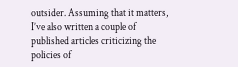outsider. Assuming that it matters, I’ve also written a couple of published articles criticizing the policies of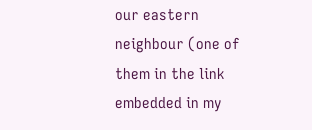our eastern neighbour (one of them in the link embedded in my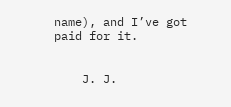name), and I’ve got paid for it.


    J. J.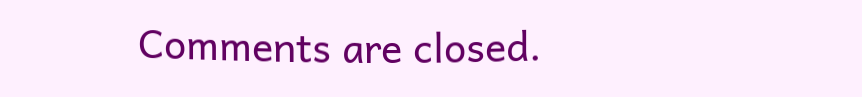Comments are closed.